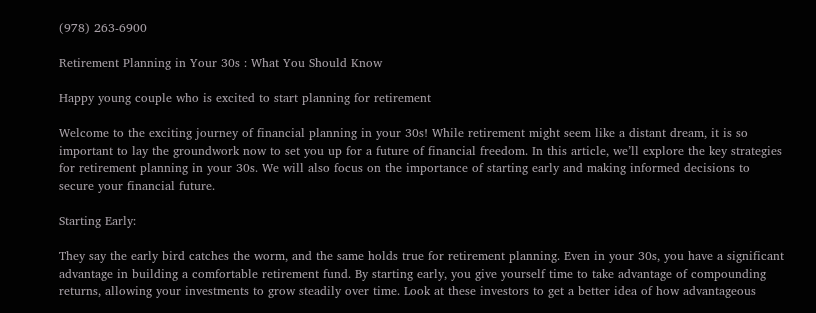(978) 263-6900

Retirement Planning in Your 30s : What You Should Know

Happy young couple who is excited to start planning for retirement

Welcome to the exciting journey of financial planning in your 30s! While retirement might seem like a distant dream, it is so important to lay the groundwork now to set you up for a future of financial freedom. In this article, we’ll explore the key strategies for retirement planning in your 30s. We will also focus on the importance of starting early and making informed decisions to secure your financial future.

Starting Early:

They say the early bird catches the worm, and the same holds true for retirement planning. Even in your 30s, you have a significant advantage in building a comfortable retirement fund. By starting early, you give yourself time to take advantage of compounding returns, allowing your investments to grow steadily over time. Look at these investors to get a better idea of how advantageous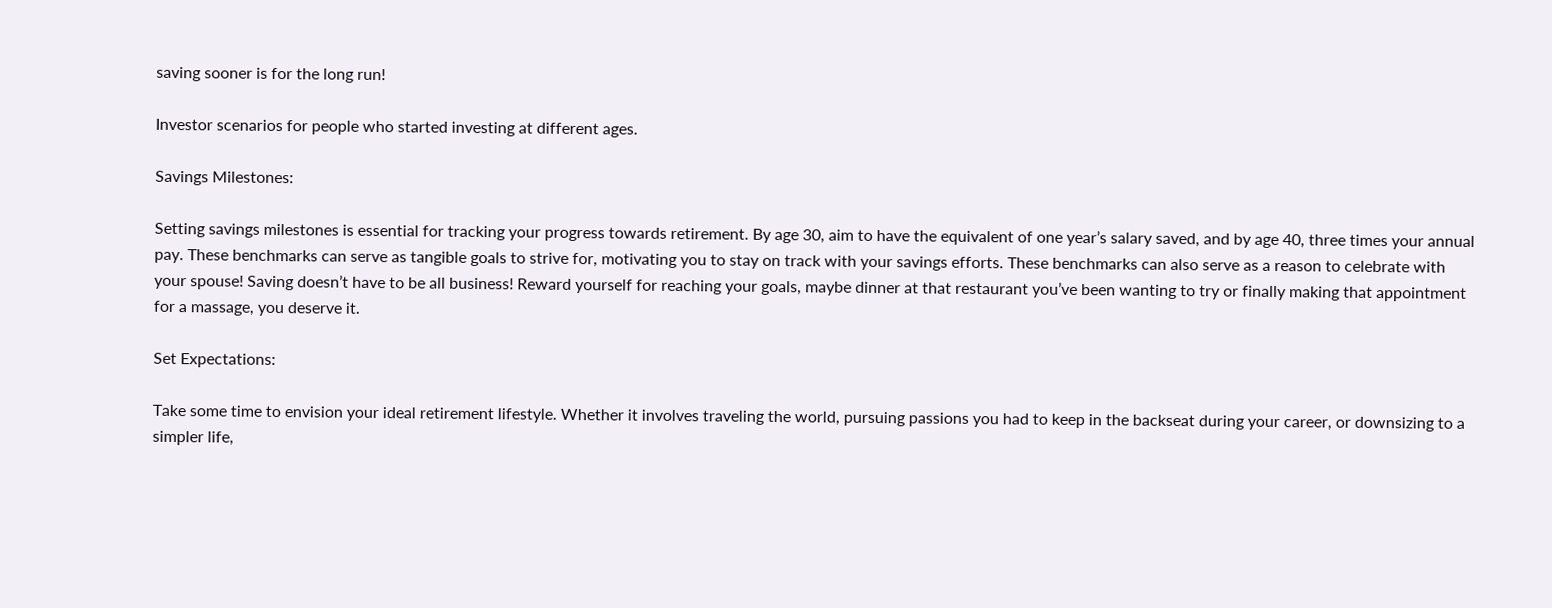saving sooner is for the long run!

Investor scenarios for people who started investing at different ages.

Savings Milestones:

Setting savings milestones is essential for tracking your progress towards retirement. By age 30, aim to have the equivalent of one year’s salary saved, and by age 40, three times your annual pay. These benchmarks can serve as tangible goals to strive for, motivating you to stay on track with your savings efforts. These benchmarks can also serve as a reason to celebrate with your spouse! Saving doesn’t have to be all business! Reward yourself for reaching your goals, maybe dinner at that restaurant you’ve been wanting to try or finally making that appointment for a massage, you deserve it.

Set Expectations:

Take some time to envision your ideal retirement lifestyle. Whether it involves traveling the world, pursuing passions you had to keep in the backseat during your career, or downsizing to a simpler life,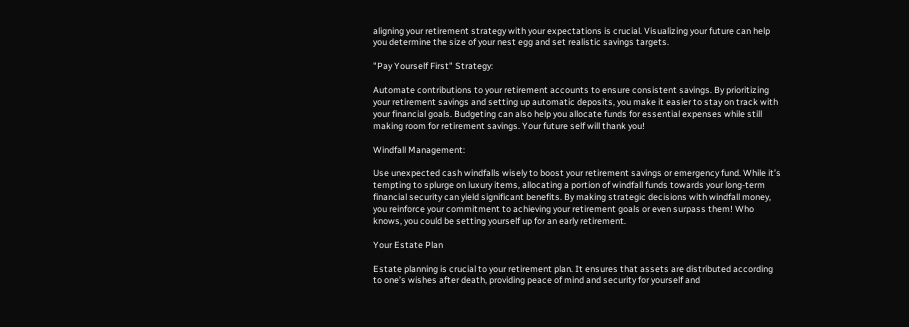aligning your retirement strategy with your expectations is crucial. Visualizing your future can help you determine the size of your nest egg and set realistic savings targets.

"Pay Yourself First" Strategy:

Automate contributions to your retirement accounts to ensure consistent savings. By prioritizing your retirement savings and setting up automatic deposits, you make it easier to stay on track with your financial goals. Budgeting can also help you allocate funds for essential expenses while still making room for retirement savings. Your future self will thank you!

Windfall Management:

Use unexpected cash windfalls wisely to boost your retirement savings or emergency fund. While it’s tempting to splurge on luxury items, allocating a portion of windfall funds towards your long-term financial security can yield significant benefits. By making strategic decisions with windfall money, you reinforce your commitment to achieving your retirement goals or even surpass them! Who knows, you could be setting yourself up for an early retirement.

Your Estate Plan

Estate planning is crucial to your retirement plan. It ensures that assets are distributed according to one’s wishes after death, providing peace of mind and security for yourself and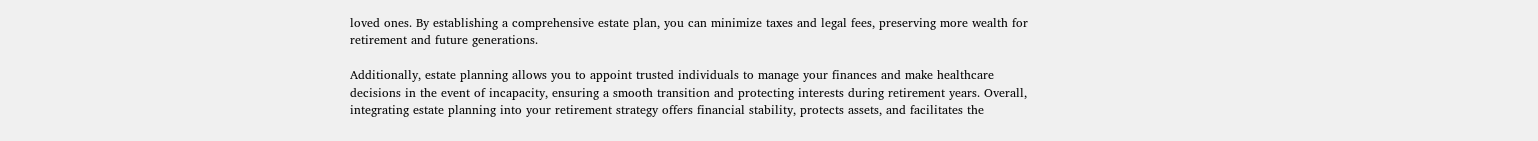loved ones. By establishing a comprehensive estate plan, you can minimize taxes and legal fees, preserving more wealth for retirement and future generations.

Additionally, estate planning allows you to appoint trusted individuals to manage your finances and make healthcare decisions in the event of incapacity, ensuring a smooth transition and protecting interests during retirement years. Overall, integrating estate planning into your retirement strategy offers financial stability, protects assets, and facilitates the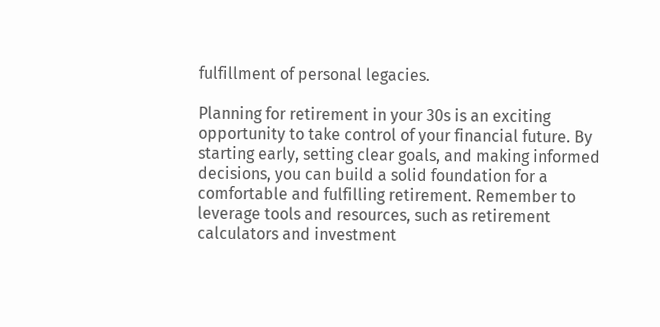fulfillment of personal legacies.

Planning for retirement in your 30s is an exciting opportunity to take control of your financial future. By starting early, setting clear goals, and making informed decisions, you can build a solid foundation for a comfortable and fulfilling retirement. Remember to leverage tools and resources, such as retirement calculators and investment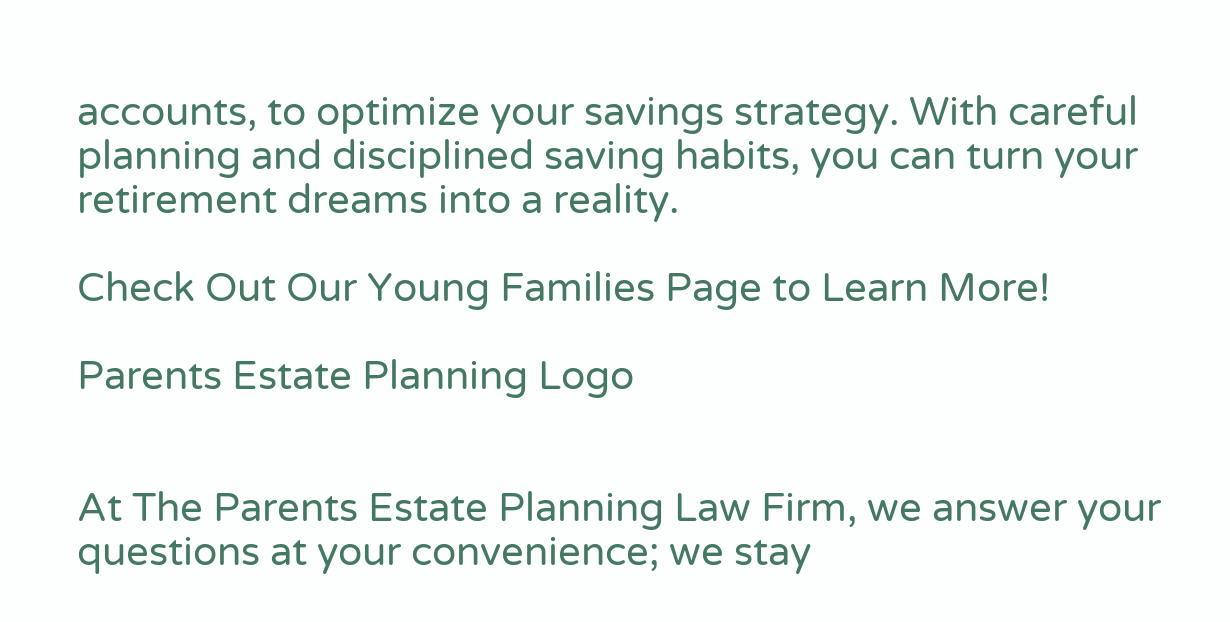accounts, to optimize your savings strategy. With careful planning and disciplined saving habits, you can turn your retirement dreams into a reality.

Check Out Our Young Families Page to Learn More!

Parents Estate Planning Logo


At The Parents Estate Planning Law Firm, we answer your questions at your convenience; we stay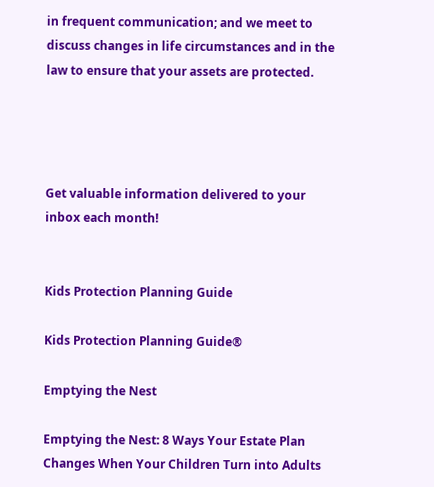in frequent communication; and we meet to discuss changes in life circumstances and in the law to ensure that your assets are protected.




Get valuable information delivered to your inbox each month!


Kids Protection Planning Guide

Kids Protection Planning Guide®

Emptying the Nest

Emptying the Nest: 8 Ways Your Estate Plan Changes When Your Children Turn into Adults